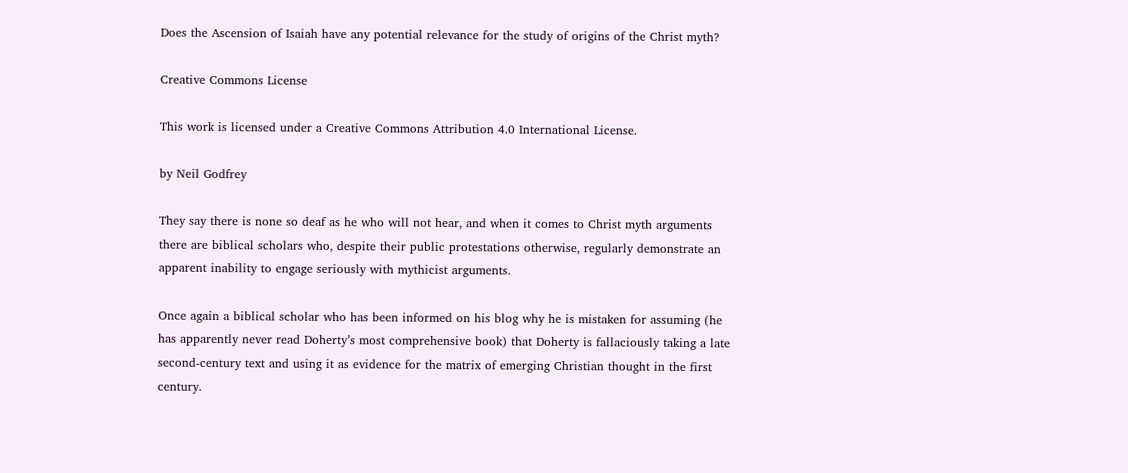Does the Ascension of Isaiah have any potential relevance for the study of origins of the Christ myth?

Creative Commons License

This work is licensed under a Creative Commons Attribution 4.0 International License.

by Neil Godfrey

They say there is none so deaf as he who will not hear, and when it comes to Christ myth arguments there are biblical scholars who, despite their public protestations otherwise, regularly demonstrate an apparent inability to engage seriously with mythicist arguments.

Once again a biblical scholar who has been informed on his blog why he is mistaken for assuming (he has apparently never read Doherty’s most comprehensive book) that Doherty is fallaciously taking a late second-century text and using it as evidence for the matrix of emerging Christian thought in the first century.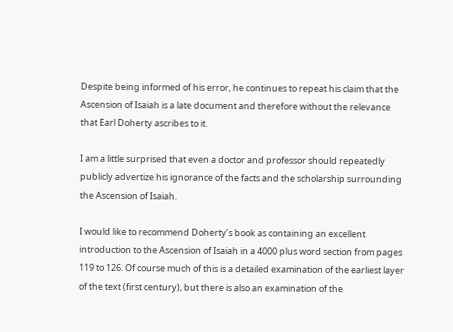Despite being informed of his error, he continues to repeat his claim that the Ascension of Isaiah is a late document and therefore without the relevance that Earl Doherty ascribes to it.

I am a little surprised that even a doctor and professor should repeatedly publicly advertize his ignorance of the facts and the scholarship surrounding the Ascension of Isaiah.

I would like to recommend Doherty’s book as containing an excellent introduction to the Ascension of Isaiah in a 4000 plus word section from pages 119 to 126. Of course much of this is a detailed examination of the earliest layer of the text (first century), but there is also an examination of the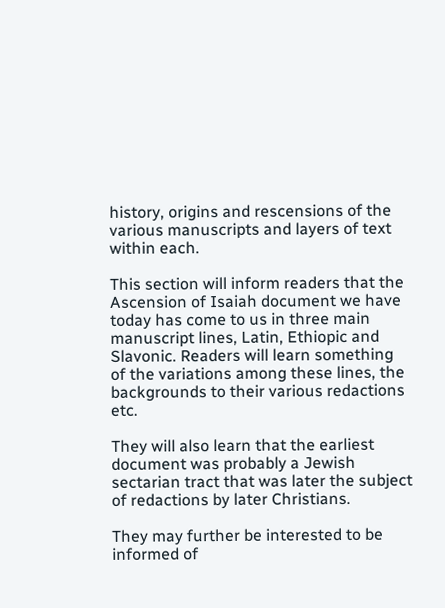history, origins and rescensions of the various manuscripts and layers of text within each.

This section will inform readers that the Ascension of Isaiah document we have today has come to us in three main manuscript lines, Latin, Ethiopic and Slavonic. Readers will learn something of the variations among these lines, the backgrounds to their various redactions etc.

They will also learn that the earliest document was probably a Jewish sectarian tract that was later the subject of redactions by later Christians.

They may further be interested to be informed of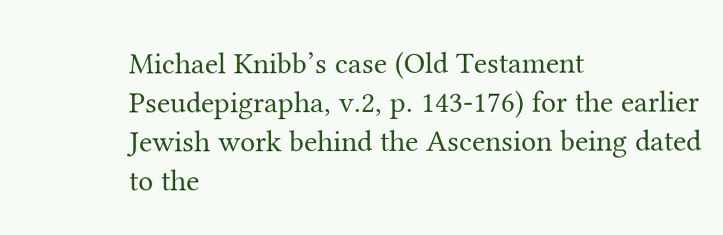Michael Knibb’s case (Old Testament Pseudepigrapha, v.2, p. 143-176) for the earlier Jewish work behind the Ascension being dated to the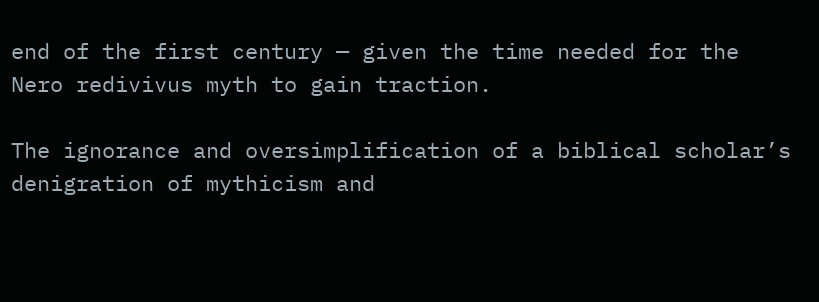end of the first century — given the time needed for the Nero redivivus myth to gain traction.

The ignorance and oversimplification of a biblical scholar’s denigration of mythicism and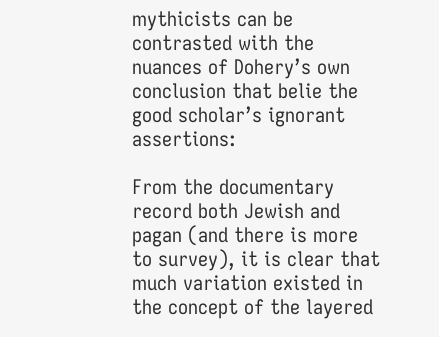mythicists can be contrasted with the nuances of Dohery’s own conclusion that belie the good scholar’s ignorant assertions:

From the documentary record both Jewish and pagan (and there is more to survey), it is clear that much variation existed in the concept of the layered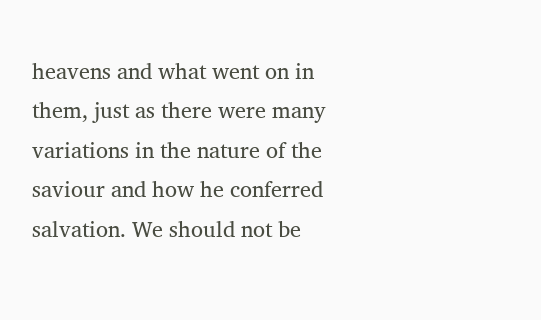heavens and what went on in them, just as there were many variations in the nature of the saviour and how he conferred salvation. We should not be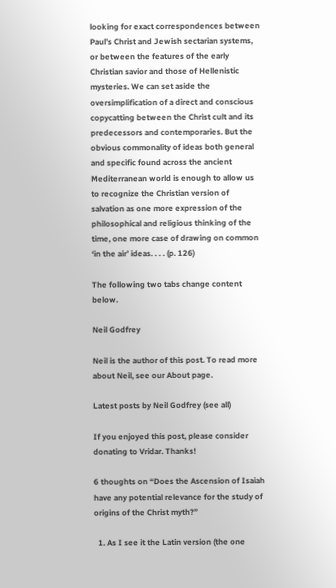looking for exact correspondences between Paul’s Christ and Jewish sectarian systems, or between the features of the early Christian savior and those of Hellenistic mysteries. We can set aside the oversimplification of a direct and conscious copycatting between the Christ cult and its predecessors and contemporaries. But the obvious commonality of ideas both general and specific found across the ancient Mediterranean world is enough to allow us to recognize the Christian version of salvation as one more expression of the philosophical and religious thinking of the time, one more case of drawing on common ‘in the air’ ideas. . . . (p. 126)

The following two tabs change content below.

Neil Godfrey

Neil is the author of this post. To read more about Neil, see our About page.

Latest posts by Neil Godfrey (see all)

If you enjoyed this post, please consider donating to Vridar. Thanks!

6 thoughts on “Does the Ascension of Isaiah have any potential relevance for the study of origins of the Christ myth?”

  1. As I see it the Latin version (the one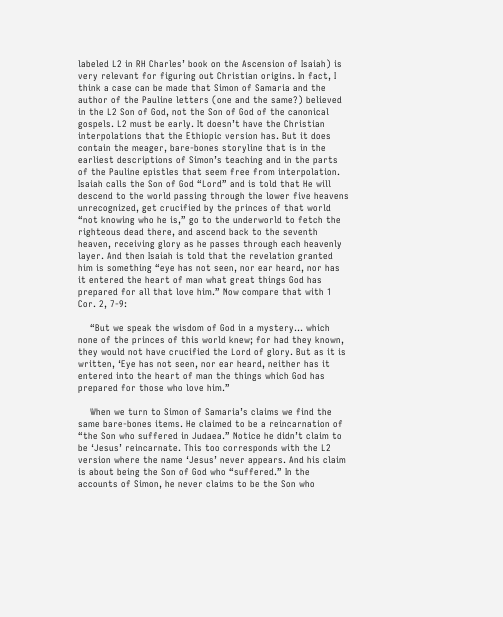labeled L2 in RH Charles’ book on the Ascension of Isaiah) is very relevant for figuring out Christian origins. In fact, I think a case can be made that Simon of Samaria and the author of the Pauline letters (one and the same?) believed in the L2 Son of God, not the Son of God of the canonical gospels. L2 must be early. It doesn’t have the Christian interpolations that the Ethiopic version has. But it does contain the meager, bare-bones storyline that is in the earliest descriptions of Simon’s teaching and in the parts of the Pauline epistles that seem free from interpolation. Isaiah calls the Son of God “Lord” and is told that He will descend to the world passing through the lower five heavens unrecognized, get crucified by the princes of that world “not knowing who he is,” go to the underworld to fetch the righteous dead there, and ascend back to the seventh heaven, receiving glory as he passes through each heavenly layer. And then Isaiah is told that the revelation granted him is something “eye has not seen, nor ear heard, nor has it entered the heart of man what great things God has prepared for all that love him.” Now compare that with 1 Cor. 2, 7-9:

    “But we speak the wisdom of God in a mystery… which none of the princes of this world knew; for had they known, they would not have crucified the Lord of glory. But as it is written, ‘Eye has not seen, nor ear heard, neither has it entered into the heart of man the things which God has prepared for those who love him.”

    When we turn to Simon of Samaria’s claims we find the same bare-bones items. He claimed to be a reincarnation of “the Son who suffered in Judaea.” Notice he didn’t claim to be ‘Jesus’ reincarnate. This too corresponds with the L2 version where the name ‘Jesus’ never appears. And his claim is about being the Son of God who “suffered.” In the accounts of Simon, he never claims to be the Son who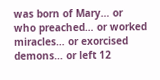was born of Mary… or who preached… or worked miracles… or exorcised demons… or left 12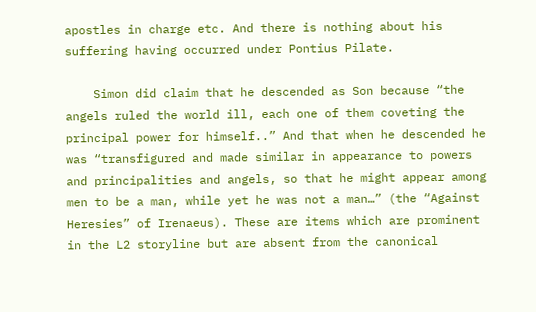apostles in charge etc. And there is nothing about his suffering having occurred under Pontius Pilate.

    Simon did claim that he descended as Son because “the angels ruled the world ill, each one of them coveting the principal power for himself..” And that when he descended he was “transfigured and made similar in appearance to powers and principalities and angels, so that he might appear among men to be a man, while yet he was not a man…” (the “Against Heresies” of Irenaeus). These are items which are prominent in the L2 storyline but are absent from the canonical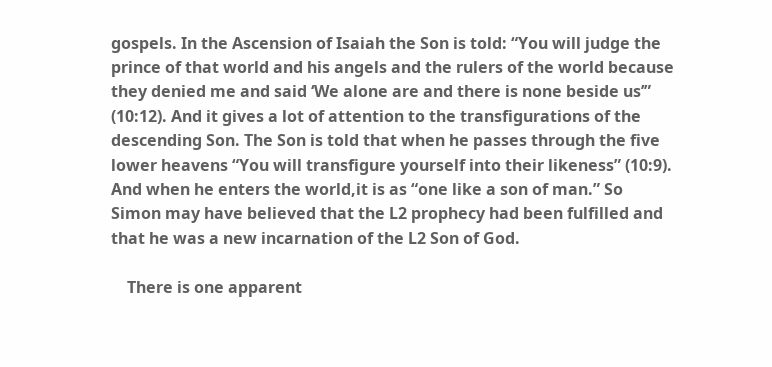gospels. In the Ascension of Isaiah the Son is told: “You will judge the prince of that world and his angels and the rulers of the world because they denied me and said ‘We alone are and there is none beside us’” (10:12). And it gives a lot of attention to the transfigurations of the descending Son. The Son is told that when he passes through the five lower heavens “You will transfigure yourself into their likeness” (10:9). And when he enters the world,it is as “one like a son of man.” So Simon may have believed that the L2 prophecy had been fulfilled and that he was a new incarnation of the L2 Son of God.

    There is one apparent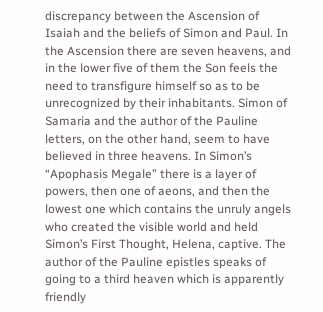discrepancy between the Ascension of Isaiah and the beliefs of Simon and Paul. In the Ascension there are seven heavens, and in the lower five of them the Son feels the need to transfigure himself so as to be unrecognized by their inhabitants. Simon of Samaria and the author of the Pauline letters, on the other hand, seem to have believed in three heavens. In Simon’s “Apophasis Megale” there is a layer of powers, then one of aeons, and then the lowest one which contains the unruly angels who created the visible world and held Simon’s First Thought, Helena, captive. The author of the Pauline epistles speaks of going to a third heaven which is apparently friendly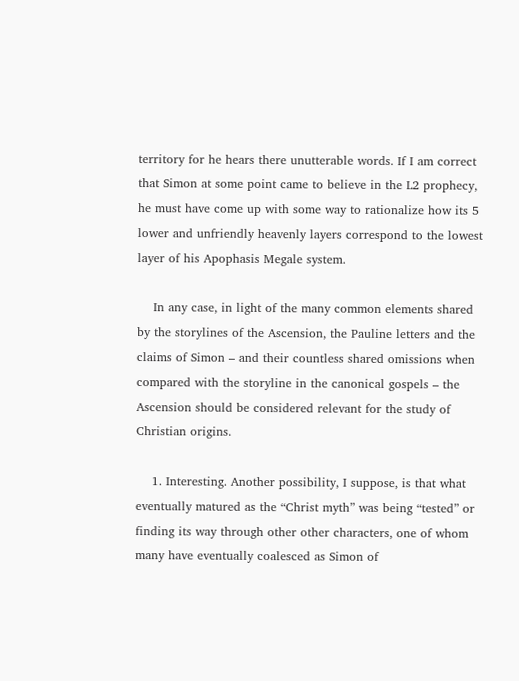territory for he hears there unutterable words. If I am correct that Simon at some point came to believe in the L2 prophecy, he must have come up with some way to rationalize how its 5 lower and unfriendly heavenly layers correspond to the lowest layer of his Apophasis Megale system.

    In any case, in light of the many common elements shared by the storylines of the Ascension, the Pauline letters and the claims of Simon – and their countless shared omissions when compared with the storyline in the canonical gospels – the Ascension should be considered relevant for the study of Christian origins.

    1. Interesting. Another possibility, I suppose, is that what eventually matured as the “Christ myth” was being “tested” or finding its way through other other characters, one of whom many have eventually coalesced as Simon of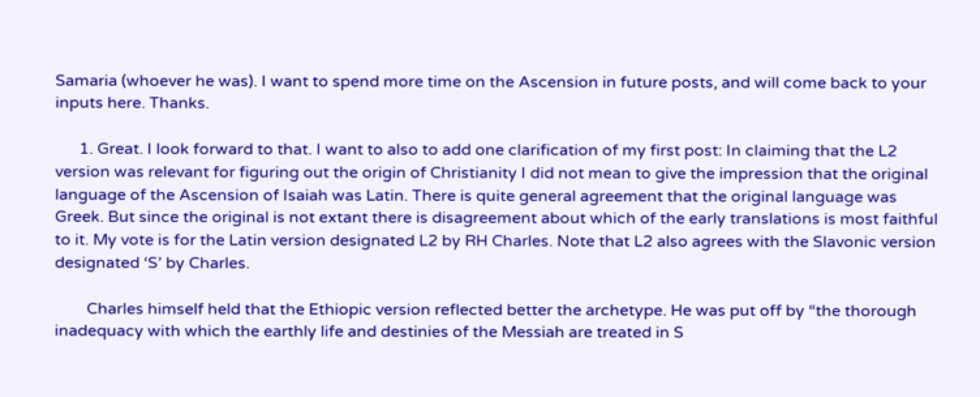Samaria (whoever he was). I want to spend more time on the Ascension in future posts, and will come back to your inputs here. Thanks.

      1. Great. I look forward to that. I want to also to add one clarification of my first post: In claiming that the L2 version was relevant for figuring out the origin of Christianity I did not mean to give the impression that the original language of the Ascension of Isaiah was Latin. There is quite general agreement that the original language was Greek. But since the original is not extant there is disagreement about which of the early translations is most faithful to it. My vote is for the Latin version designated L2 by RH Charles. Note that L2 also agrees with the Slavonic version designated ‘S’ by Charles.

        Charles himself held that the Ethiopic version reflected better the archetype. He was put off by “the thorough inadequacy with which the earthly life and destinies of the Messiah are treated in S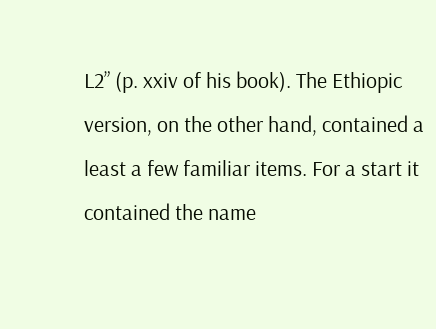L2” (p. xxiv of his book). The Ethiopic version, on the other hand, contained a least a few familiar items. For a start it contained the name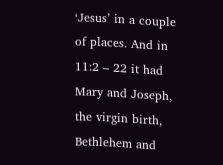‘Jesus’ in a couple of places. And in 11:2 – 22 it had Mary and Joseph, the virgin birth, Bethlehem and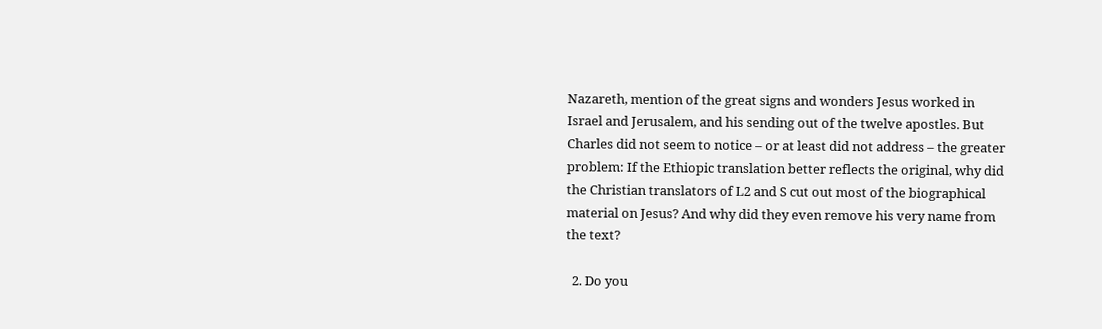Nazareth, mention of the great signs and wonders Jesus worked in Israel and Jerusalem, and his sending out of the twelve apostles. But Charles did not seem to notice – or at least did not address – the greater problem: If the Ethiopic translation better reflects the original, why did the Christian translators of L2 and S cut out most of the biographical material on Jesus? And why did they even remove his very name from the text?

  2. Do you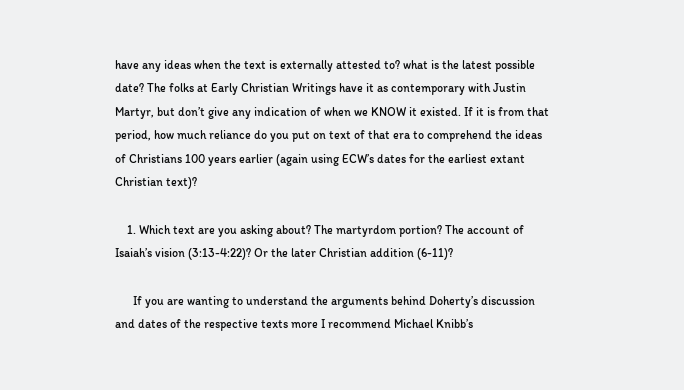have any ideas when the text is externally attested to? what is the latest possible date? The folks at Early Christian Writings have it as contemporary with Justin Martyr, but don’t give any indication of when we KNOW it existed. If it is from that period, how much reliance do you put on text of that era to comprehend the ideas of Christians 100 years earlier (again using ECW’s dates for the earliest extant Christian text)?

    1. Which text are you asking about? The martyrdom portion? The account of Isaiah’s vision (3:13-4:22)? Or the later Christian addition (6-11)?

      If you are wanting to understand the arguments behind Doherty’s discussion and dates of the respective texts more I recommend Michael Knibb’s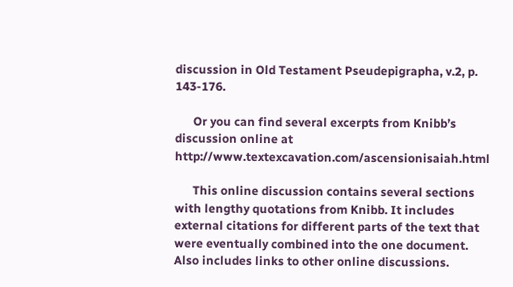discussion in Old Testament Pseudepigrapha, v.2, p. 143-176.

      Or you can find several excerpts from Knibb’s discussion online at http://www.textexcavation.com/ascensionisaiah.html

      This online discussion contains several sections with lengthy quotations from Knibb. It includes external citations for different parts of the text that were eventually combined into the one document. Also includes links to other online discussions.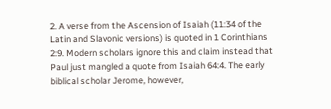2. A verse from the Ascension of Isaiah (11:34 of the Latin and Slavonic versions) is quoted in 1 Corinthians 2:9. Modern scholars ignore this and claim instead that Paul just mangled a quote from Isaiah 64:4. The early biblical scholar Jerome, however,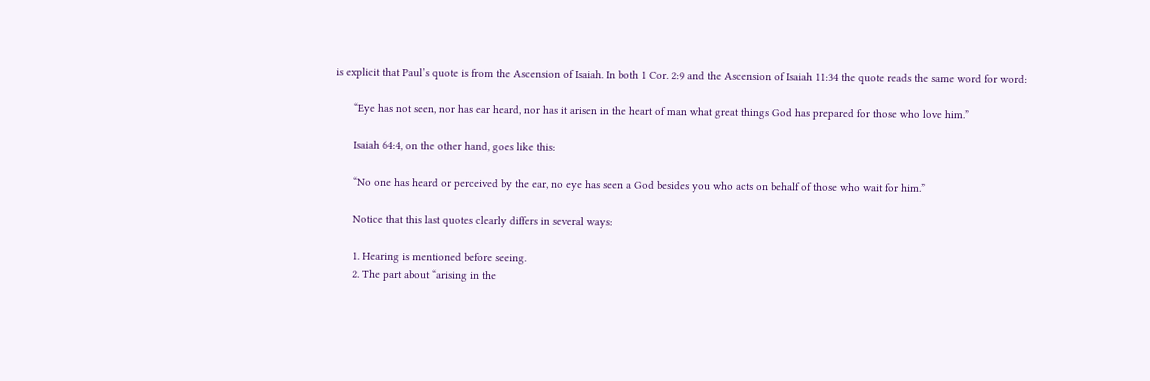is explicit that Paul’s quote is from the Ascension of Isaiah. In both 1 Cor. 2:9 and the Ascension of Isaiah 11:34 the quote reads the same word for word:

      “Eye has not seen, nor has ear heard, nor has it arisen in the heart of man what great things God has prepared for those who love him.”

      Isaiah 64:4, on the other hand, goes like this:

      “No one has heard or perceived by the ear, no eye has seen a God besides you who acts on behalf of those who wait for him.”

      Notice that this last quotes clearly differs in several ways:

      1. Hearing is mentioned before seeing.
      2. The part about “arising in the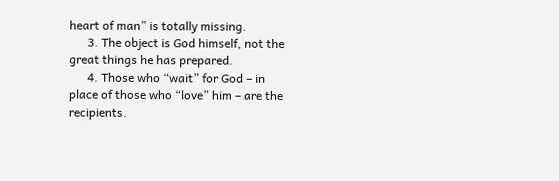heart of man” is totally missing.
      3. The object is God himself, not the great things he has prepared.
      4. Those who “wait” for God – in place of those who “love” him – are the recipients.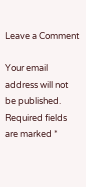Leave a Comment

Your email address will not be published. Required fields are marked *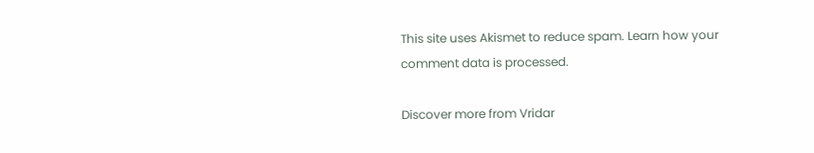This site uses Akismet to reduce spam. Learn how your comment data is processed.

Discover more from Vridar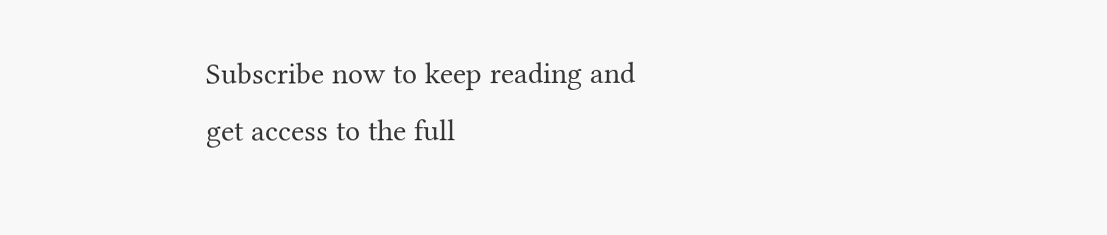Subscribe now to keep reading and get access to the full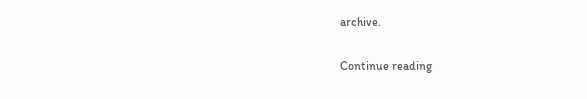archive.

Continue reading